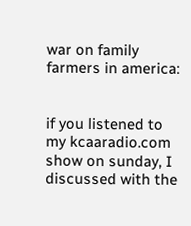war on family farmers in america:


if you listened to my kcaaradio.com show on sunday, I discussed with the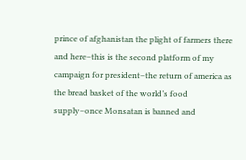prince of afghanistan the plight of farmers there and here–this is the second platform of my campaign for president–the return of america as the bread basket of the world’s food supply–once Monsatan is banned and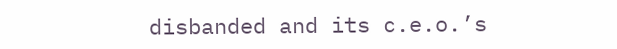disbanded and its c.e.o.’s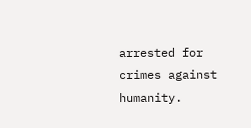arrested for crimes against humanity.